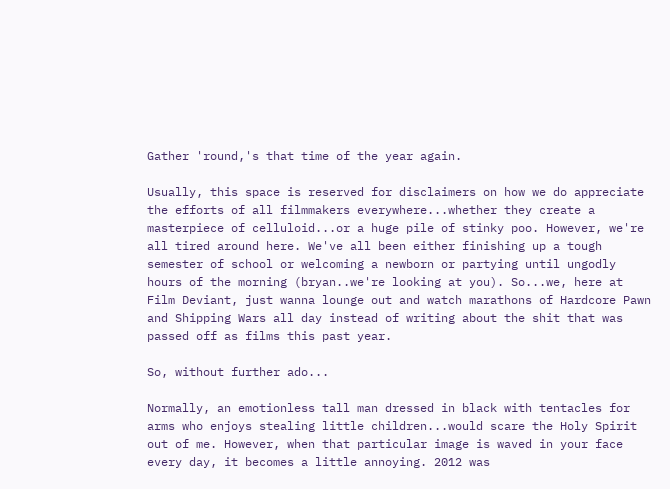Gather 'round,'s that time of the year again.

Usually, this space is reserved for disclaimers on how we do appreciate the efforts of all filmmakers everywhere...whether they create a masterpiece of celluloid...or a huge pile of stinky poo. However, we're all tired around here. We've all been either finishing up a tough semester of school or welcoming a newborn or partying until ungodly hours of the morning (bryan..we're looking at you). So...we, here at Film Deviant, just wanna lounge out and watch marathons of Hardcore Pawn and Shipping Wars all day instead of writing about the shit that was passed off as films this past year.

So, without further ado...

Normally, an emotionless tall man dressed in black with tentacles for arms who enjoys stealing little children...would scare the Holy Spirit out of me. However, when that particular image is waved in your face every day, it becomes a little annoying. 2012 was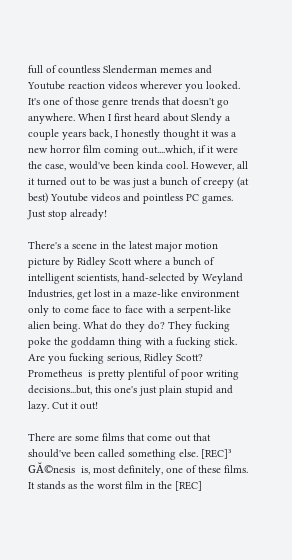full of countless Slenderman memes and Youtube reaction videos wherever you looked. It's one of those genre trends that doesn't go anywhere. When I first heard about Slendy a couple years back, I honestly thought it was a new horror film coming out....which, if it were the case, would've been kinda cool. However, all it turned out to be was just a bunch of creepy (at best) Youtube videos and pointless PC games. Just stop already!

There's a scene in the latest major motion picture by Ridley Scott where a bunch of intelligent scientists, hand-selected by Weyland Industries, get lost in a maze-like environment only to come face to face with a serpent-like alien being. What do they do? They fucking poke the goddamn thing with a fucking stick. Are you fucking serious, Ridley Scott? Prometheus  is pretty plentiful of poor writing decisions...but, this one's just plain stupid and lazy. Cut it out!

There are some films that come out that should've been called something else. [REC]³ GĂ©nesis  is, most definitely, one of these films. It stands as the worst film in the [REC]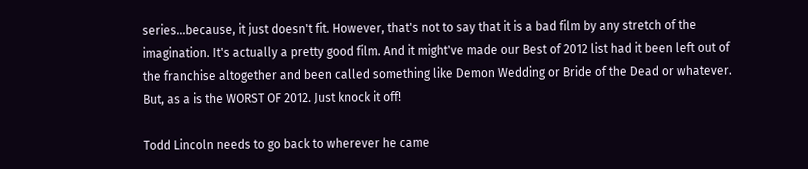series...because, it just doesn't fit. However, that's not to say that it is a bad film by any stretch of the imagination. It's actually a pretty good film. And it might've made our Best of 2012 list had it been left out of the franchise altogether and been called something like Demon Wedding or Bride of the Dead or whatever. But, as a is the WORST OF 2012. Just knock it off!

Todd Lincoln needs to go back to wherever he came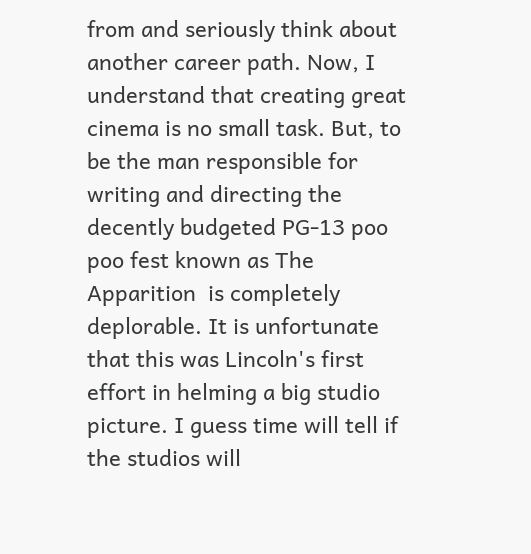from and seriously think about another career path. Now, I understand that creating great cinema is no small task. But, to be the man responsible for writing and directing the decently budgeted PG-13 poo poo fest known as The Apparition  is completely deplorable. It is unfortunate that this was Lincoln's first effort in helming a big studio picture. I guess time will tell if the studios will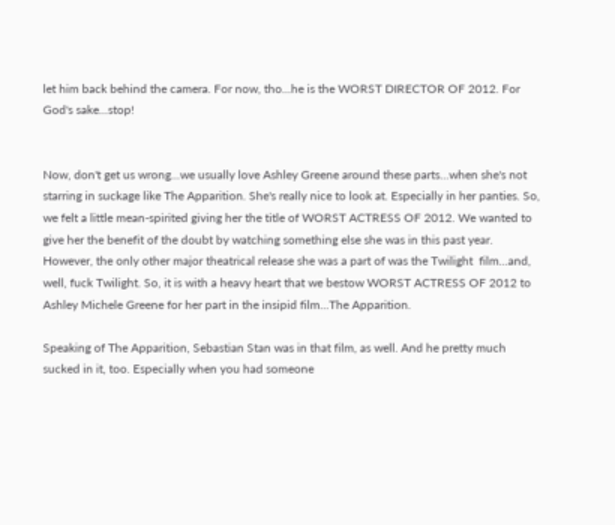let him back behind the camera. For now, tho...he is the WORST DIRECTOR OF 2012. For God's sake...stop!


Now, don't get us wrong...we usually love Ashley Greene around these parts...when she's not starring in suckage like The Apparition. She's really nice to look at. Especially in her panties. So, we felt a little mean-spirited giving her the title of WORST ACTRESS OF 2012. We wanted to give her the benefit of the doubt by watching something else she was in this past year. However, the only other major theatrical release she was a part of was the Twilight  film...and, well, fuck Twilight. So, it is with a heavy heart that we bestow WORST ACTRESS OF 2012 to Ashley Michele Greene for her part in the insipid film...The Apparition.

Speaking of The Apparition, Sebastian Stan was in that film, as well. And he pretty much sucked in it, too. Especially when you had someone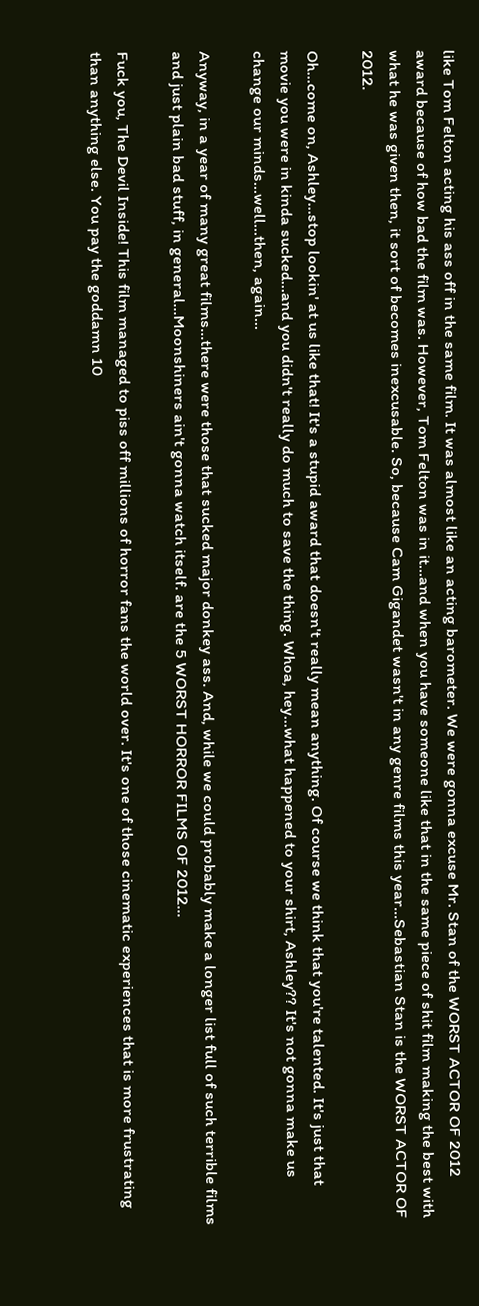like Tom Felton acting his ass off in the same film. It was almost like an acting barometer. We were gonna excuse Mr. Stan of the WORST ACTOR OF 2012 award because of how bad the film was. However, Tom Felton was in it...and when you have someone like that in the same piece of shit film making the best with what he was given then, it sort of becomes inexcusable. So, because Cam Gigandet wasn't in any genre films this year...Sebastian Stan is the WORST ACTOR OF 2012.

Oh...come on, Ashley...stop lookin' at us like that! It's a stupid award that doesn't really mean anything. Of course we think that you're talented. It's just that movie you were in kinda sucked...and you didn't really do much to save the thing. Whoa, hey...what happened to your shirt, Ashley?? It's not gonna make us change our minds...well...then, again...

Anyway, in a year of many great films...there were those that sucked major donkey ass. And, while we could probably make a longer list full of such terrible films and just plain bad stuff, in general...Moonshiners ain't gonna watch itself. are the 5 WORST HORROR FILMS OF 2012...

Fuck you, The Devil Inside! This film managed to piss off millions of horror fans the world over. It's one of those cinematic experiences that is more frustrating than anything else. You pay the goddamn 10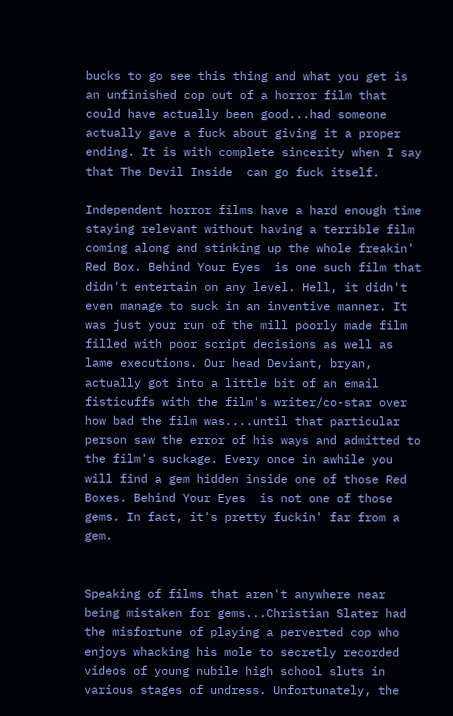bucks to go see this thing and what you get is an unfinished cop out of a horror film that could have actually been good...had someone actually gave a fuck about giving it a proper ending. It is with complete sincerity when I say that The Devil Inside  can go fuck itself.

Independent horror films have a hard enough time staying relevant without having a terrible film coming along and stinking up the whole freakin' Red Box. Behind Your Eyes  is one such film that didn't entertain on any level. Hell, it didn't even manage to suck in an inventive manner. It was just your run of the mill poorly made film filled with poor script decisions as well as lame executions. Our head Deviant, bryan, actually got into a little bit of an email fisticuffs with the film's writer/co-star over how bad the film was....until that particular person saw the error of his ways and admitted to the film's suckage. Every once in awhile you will find a gem hidden inside one of those Red Boxes. Behind Your Eyes  is not one of those gems. In fact, it's pretty fuckin' far from a gem.


Speaking of films that aren't anywhere near being mistaken for gems...Christian Slater had the misfortune of playing a perverted cop who enjoys whacking his mole to secretly recorded videos of young nubile high school sluts in various stages of undress. Unfortunately, the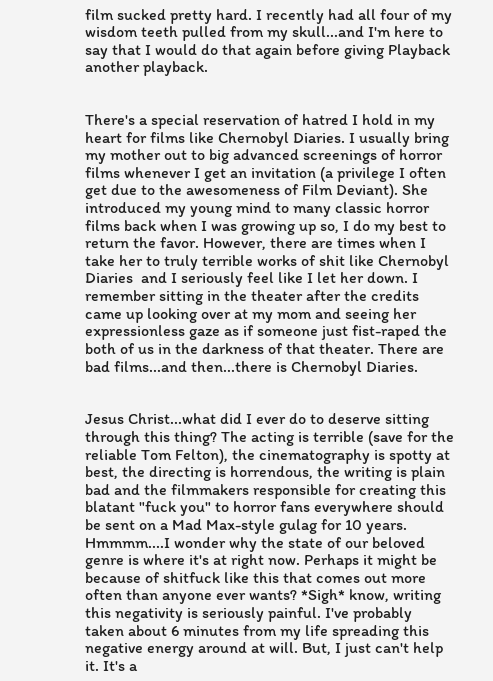film sucked pretty hard. I recently had all four of my wisdom teeth pulled from my skull...and I'm here to say that I would do that again before giving Playback  another playback.


There's a special reservation of hatred I hold in my heart for films like Chernobyl Diaries. I usually bring my mother out to big advanced screenings of horror films whenever I get an invitation (a privilege I often get due to the awesomeness of Film Deviant). She introduced my young mind to many classic horror films back when I was growing up so, I do my best to return the favor. However, there are times when I take her to truly terrible works of shit like Chernobyl Diaries  and I seriously feel like I let her down. I remember sitting in the theater after the credits came up looking over at my mom and seeing her expressionless gaze as if someone just fist-raped the both of us in the darkness of that theater. There are bad films...and then...there is Chernobyl Diaries.


Jesus Christ...what did I ever do to deserve sitting through this thing? The acting is terrible (save for the reliable Tom Felton), the cinematography is spotty at best, the directing is horrendous, the writing is plain bad and the filmmakers responsible for creating this blatant "fuck you" to horror fans everywhere should be sent on a Mad Max-style gulag for 10 years. Hmmmm....I wonder why the state of our beloved genre is where it's at right now. Perhaps it might be because of shitfuck like this that comes out more often than anyone ever wants? *Sigh* know, writing this negativity is seriously painful. I've probably taken about 6 minutes from my life spreading this negative energy around at will. But, I just can't help it. It's a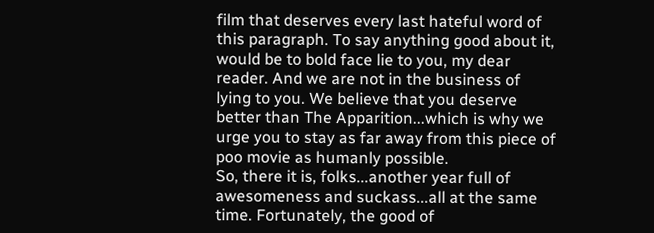film that deserves every last hateful word of this paragraph. To say anything good about it, would be to bold face lie to you, my dear reader. And we are not in the business of lying to you. We believe that you deserve better than The Apparition...which is why we urge you to stay as far away from this piece of poo movie as humanly possible.
So, there it is, folks...another year full of awesomeness and suckass...all at the same time. Fortunately, the good of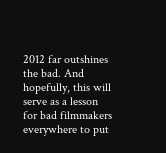2012 far outshines the bad. And hopefully, this will serve as a lesson for bad filmmakers everywhere to put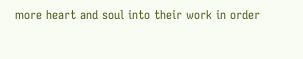more heart and soul into their work in order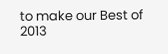to make our Best of 2013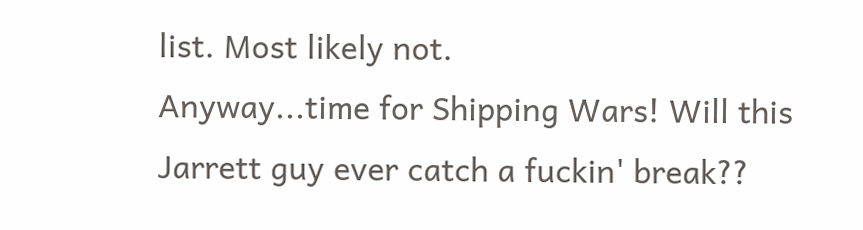list. Most likely not.
Anyway...time for Shipping Wars! Will this Jarrett guy ever catch a fuckin' break??